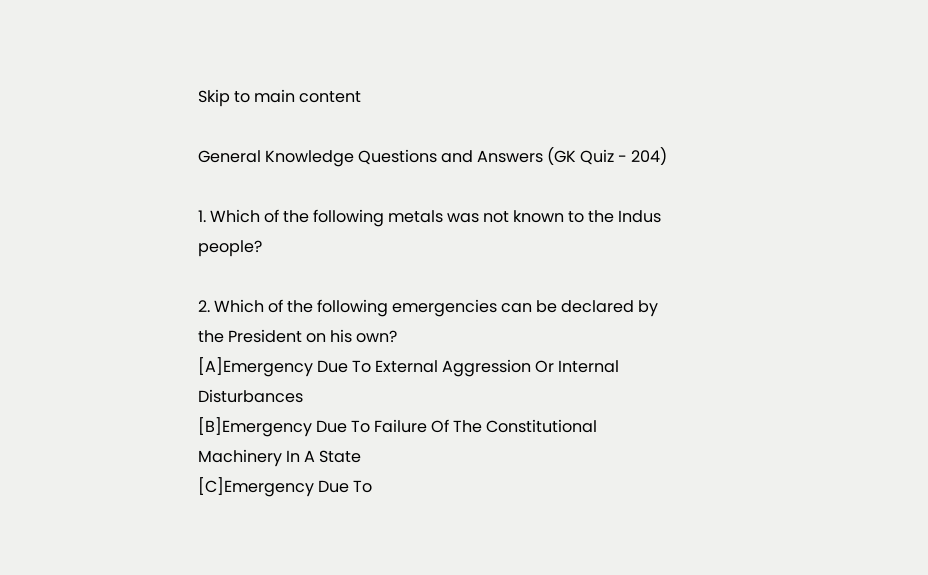Skip to main content

General Knowledge Questions and Answers (GK Quiz - 204)

1. Which of the following metals was not known to the Indus people?

2. Which of the following emergencies can be declared by the President on his own?
[A]Emergency Due To External Aggression Or Internal Disturbances
[B]Emergency Due To Failure Of The Constitutional Machinery In A State
[C]Emergency Due To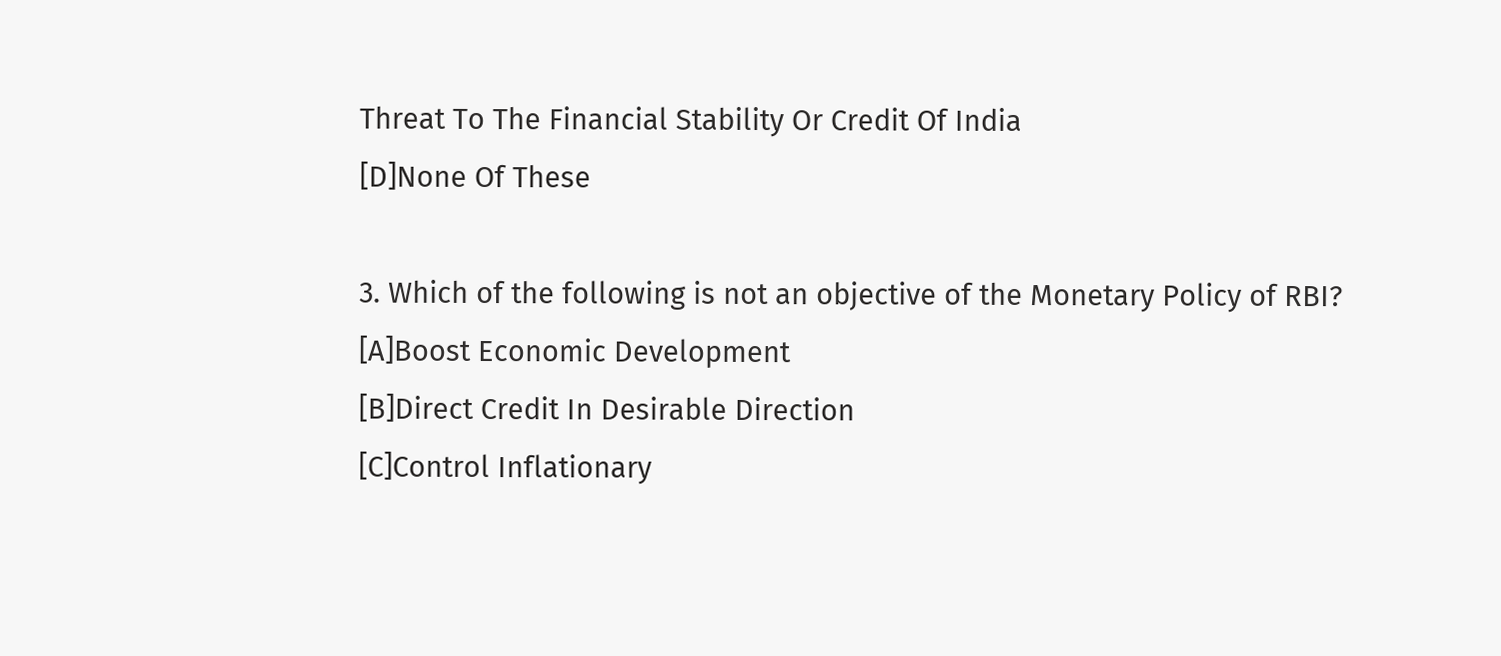Threat To The Financial Stability Or Credit Of India
[D]None Of These

3. Which of the following is not an objective of the Monetary Policy of RBI?
[A]Boost Economic Development
[B]Direct Credit In Desirable Direction
[C]Control Inflationary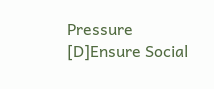Pressure
[D]Ensure Social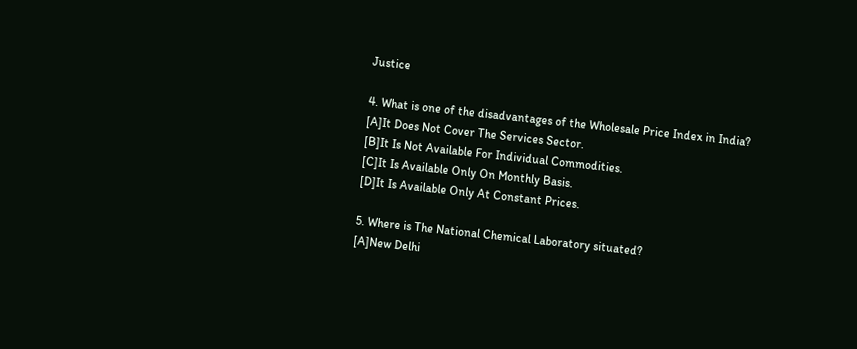Justice

4. What is one of the disadvantages of the Wholesale Price Index in India?
[A]It Does Not Cover The Services Sector.
[B]It Is Not Available For Individual Commodities.
[C]It Is Available Only On Monthly Basis.
[D]It Is Available Only At Constant Prices.

5. Where is The National Chemical Laboratory situated?
[A]New Delhi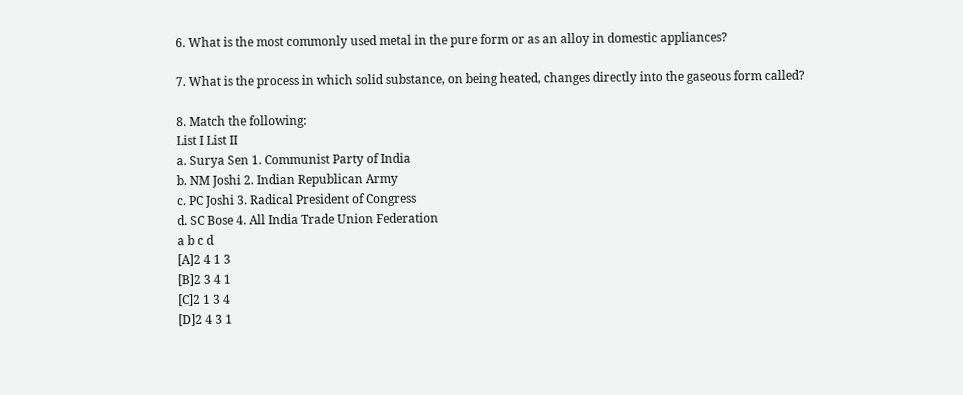6. What is the most commonly used metal in the pure form or as an alloy in domestic appliances?

7. What is the process in which solid substance, on being heated, changes directly into the gaseous form called?

8. Match the following:
List I List II
a. Surya Sen 1. Communist Party of India
b. NM Joshi 2. Indian Republican Army
c. PC Joshi 3. Radical President of Congress
d. SC Bose 4. All India Trade Union Federation
a b c d
[A]2 4 1 3
[B]2 3 4 1
[C]2 1 3 4
[D]2 4 3 1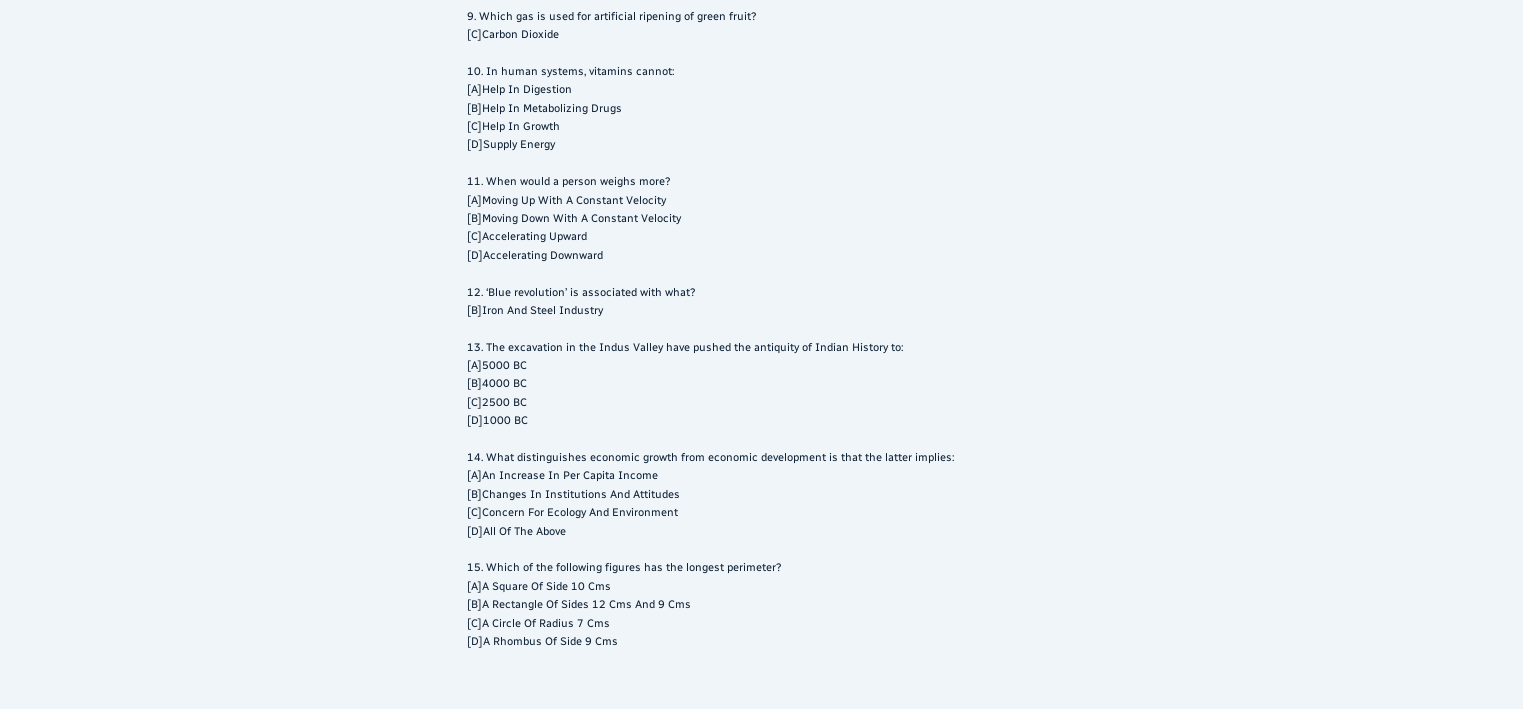9. Which gas is used for artificial ripening of green fruit?
[C]Carbon Dioxide

10. In human systems, vitamins cannot:
[A]Help In Digestion
[B]Help In Metabolizing Drugs
[C]Help In Growth
[D]Supply Energy

11. When would a person weighs more?
[A]Moving Up With A Constant Velocity
[B]Moving Down With A Constant Velocity
[C]Accelerating Upward
[D]Accelerating Downward

12. ‘Blue revolution’ is associated with what?
[B]Iron And Steel Industry

13. The excavation in the Indus Valley have pushed the antiquity of Indian History to:
[A]5000 BC
[B]4000 BC
[C]2500 BC
[D]1000 BC

14. What distinguishes economic growth from economic development is that the latter implies:
[A]An Increase In Per Capita Income
[B]Changes In Institutions And Attitudes
[C]Concern For Ecology And Environment
[D]All Of The Above

15. Which of the following figures has the longest perimeter?
[A]A Square Of Side 10 Cms
[B]A Rectangle Of Sides 12 Cms And 9 Cms
[C]A Circle Of Radius 7 Cms
[D]A Rhombus Of Side 9 Cms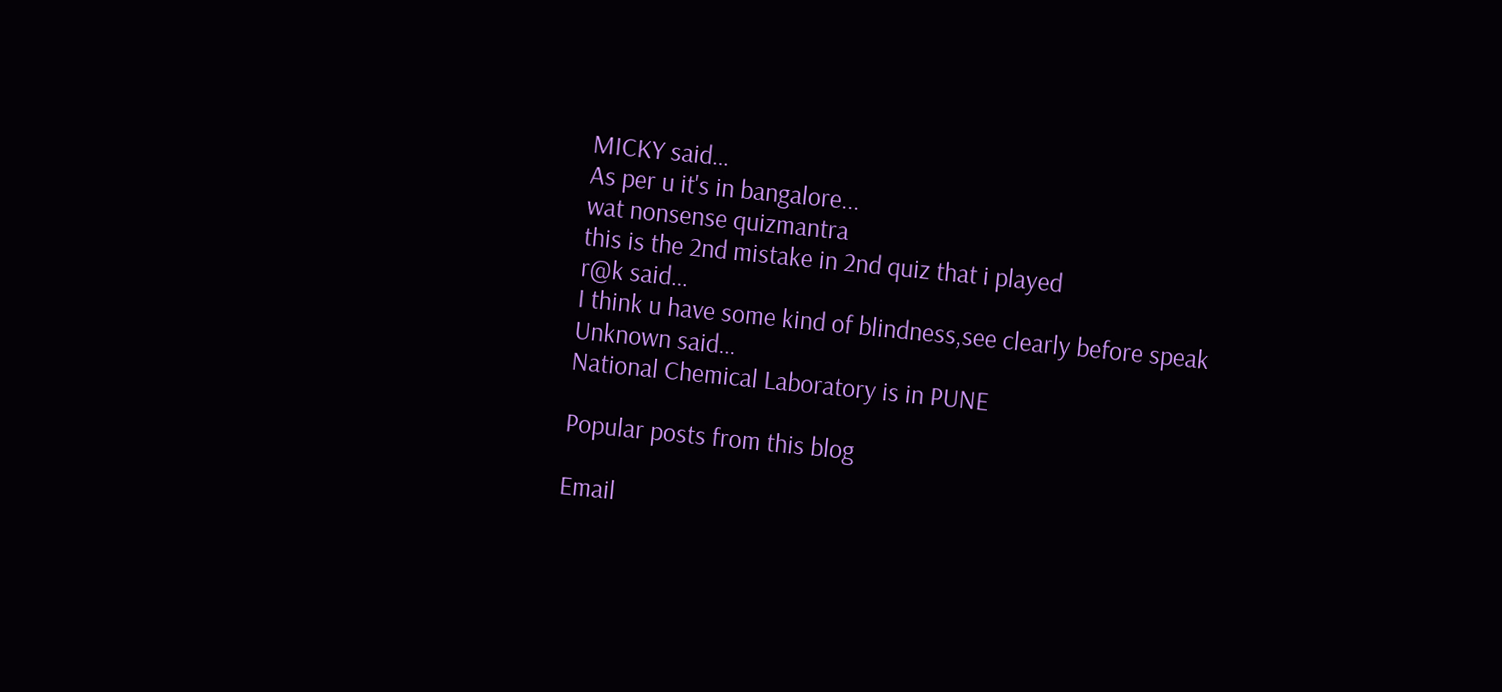MICKY said…
As per u it's in bangalore...
wat nonsense quizmantra
this is the 2nd mistake in 2nd quiz that i played
r@k said…
I think u have some kind of blindness,see clearly before speak
Unknown said…
National Chemical Laboratory is in PUNE

Popular posts from this blog

Email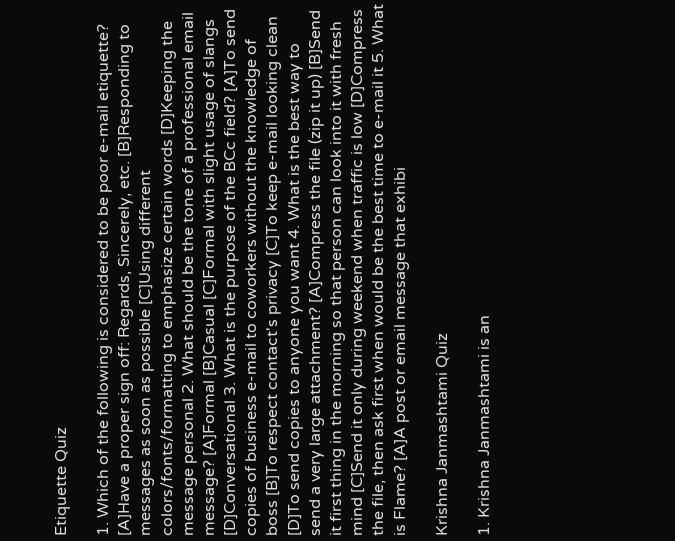Etiquette Quiz

1. Which of the following is considered to be poor e-mail etiquette? [A]Have a proper sign off: Regards, Sincerely, etc. [B]Responding to messages as soon as possible [C]Using different colors/fonts/formatting to emphasize certain words [D]Keeping the message personal 2. What should be the tone of a professional email message? [A]Formal [B]Casual [C]Formal with slight usage of slangs [D]Conversational 3. What is the purpose of the BCc field? [A]To send copies of business e-mail to coworkers without the knowledge of boss [B]To respect contact's privacy [C]To keep e-mail looking clean [D]To send copies to anyone you want 4. What is the best way to send a very large attachment? [A]Compress the file (zip it up) [B]Send it first thing in the morning so that person can look into it with fresh mind [C]Send it only during weekend when traffic is low [D]Compress the file, then ask first when would be the best time to e-mail it 5. What is Flame? [A]A post or email message that exhibi

Krishna Janmashtami Quiz

1. Krishna Janmashtami is an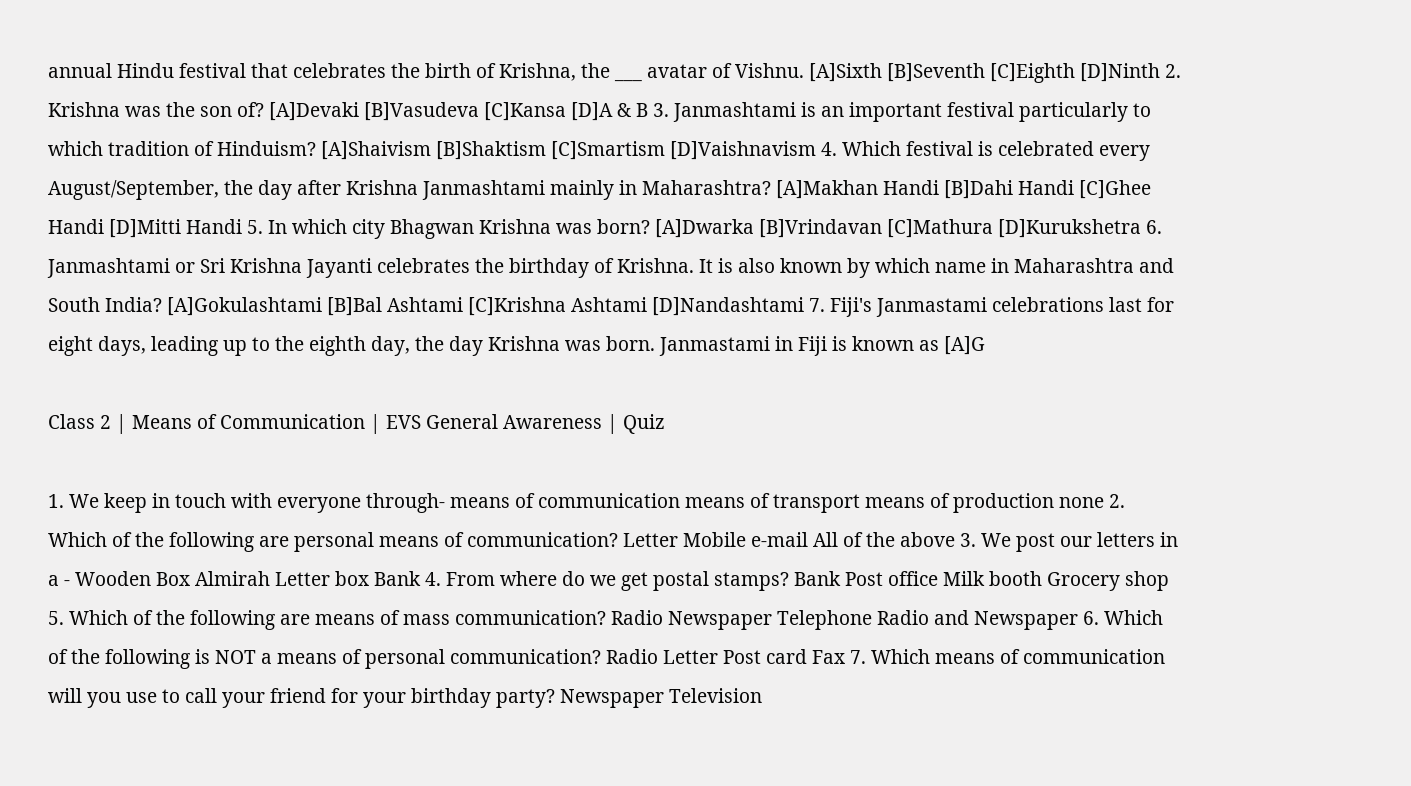annual Hindu festival that celebrates the birth of Krishna, the ___ avatar of Vishnu. [A]Sixth [B]Seventh [C]Eighth [D]Ninth 2. Krishna was the son of? [A]Devaki [B]Vasudeva [C]Kansa [D]A & B 3. Janmashtami is an important festival particularly to which tradition of Hinduism? [A]Shaivism [B]Shaktism [C]Smartism [D]Vaishnavism 4. Which festival is celebrated every August/September, the day after Krishna Janmashtami mainly in Maharashtra? [A]Makhan Handi [B]Dahi Handi [C]Ghee Handi [D]Mitti Handi 5. In which city Bhagwan Krishna was born? [A]Dwarka [B]Vrindavan [C]Mathura [D]Kurukshetra 6. Janmashtami or Sri Krishna Jayanti celebrates the birthday of Krishna. It is also known by which name in Maharashtra and South India? [A]Gokulashtami [B]Bal Ashtami [C]Krishna Ashtami [D]Nandashtami 7. Fiji's Janmastami celebrations last for eight days, leading up to the eighth day, the day Krishna was born. Janmastami in Fiji is known as [A]G

Class 2 | Means of Communication | EVS General Awareness | Quiz

1. We keep in touch with everyone through- means of communication means of transport means of production none 2. Which of the following are personal means of communication? Letter Mobile e-mail All of the above 3. We post our letters in a - Wooden Box Almirah Letter box Bank 4. From where do we get postal stamps? Bank Post office Milk booth Grocery shop 5. Which of the following are means of mass communication? Radio Newspaper Telephone Radio and Newspaper 6. Which of the following is NOT a means of personal communication? Radio Letter Post card Fax 7. Which means of communication will you use to call your friend for your birthday party? Newspaper Television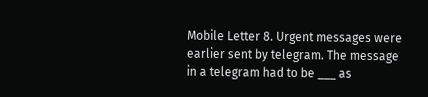Mobile Letter 8. Urgent messages were earlier sent by telegram. The message in a telegram had to be ___ as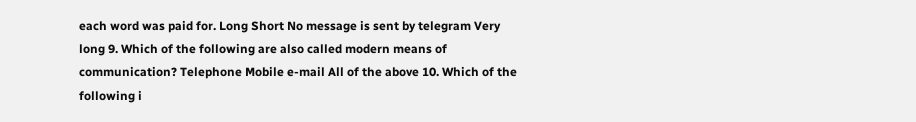each word was paid for. Long Short No message is sent by telegram Very long 9. Which of the following are also called modern means of communication? Telephone Mobile e-mail All of the above 10. Which of the following i